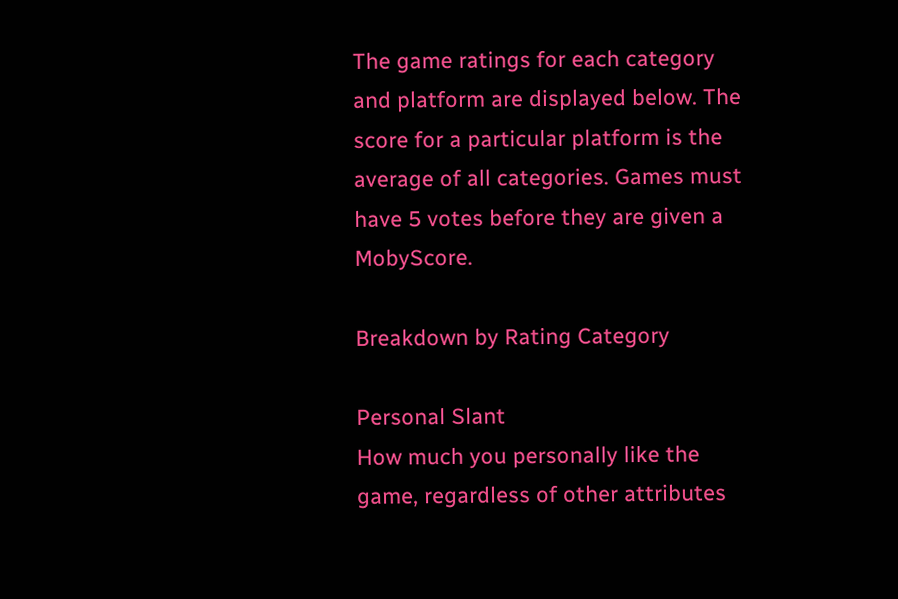The game ratings for each category and platform are displayed below. The score for a particular platform is the average of all categories. Games must have 5 votes before they are given a MobyScore.

Breakdown by Rating Category

Personal Slant
How much you personally like the game, regardless of other attributes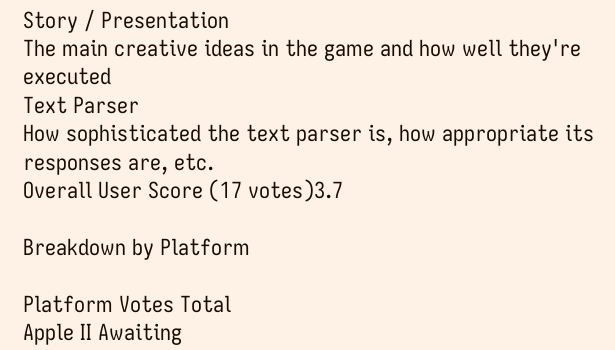Story / Presentation
The main creative ideas in the game and how well they're executed
Text Parser
How sophisticated the text parser is, how appropriate its responses are, etc.
Overall User Score (17 votes)3.7

Breakdown by Platform

Platform Votes Total
Apple II Awaiting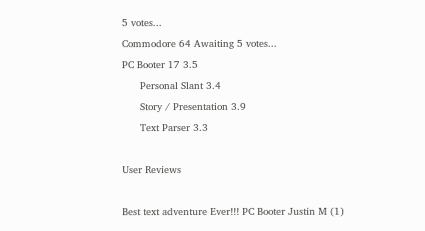5 votes...
Commodore 64 Awaiting 5 votes...
PC Booter 17 3.5
      Personal Slant 3.4
      Story / Presentation 3.9
      Text Parser 3.3

User Reviews

Best text adventure Ever!!! PC Booter Justin M (1)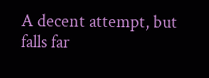A decent attempt, but falls far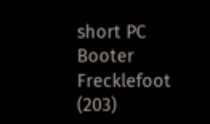short PC Booter Frecklefoot (203)